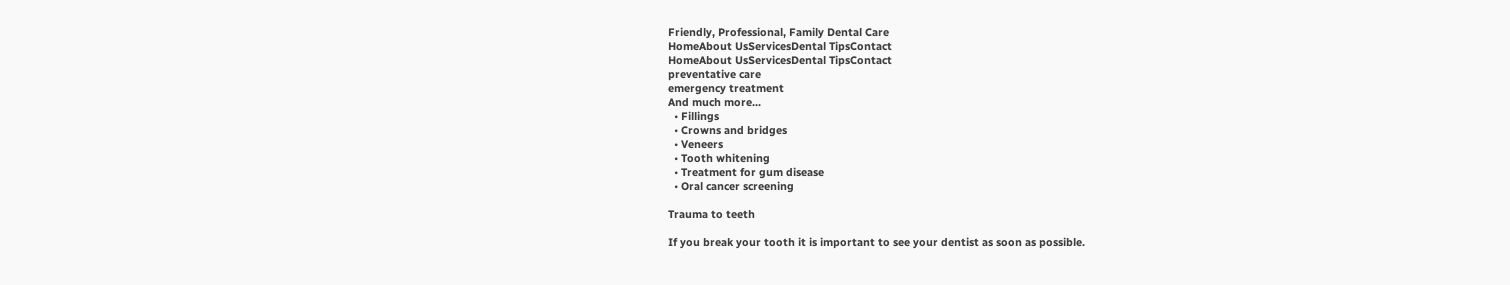Friendly, Professional, Family Dental Care
HomeAbout UsServicesDental TipsContact
HomeAbout UsServicesDental TipsContact
preventative care
emergency treatment
And much more...
  • Fillings
  • Crowns and bridges
  • Veneers
  • Tooth whitening
  • Treatment for gum disease
  • Oral cancer screening

Trauma to teeth

If you break your tooth it is important to see your dentist as soon as possible.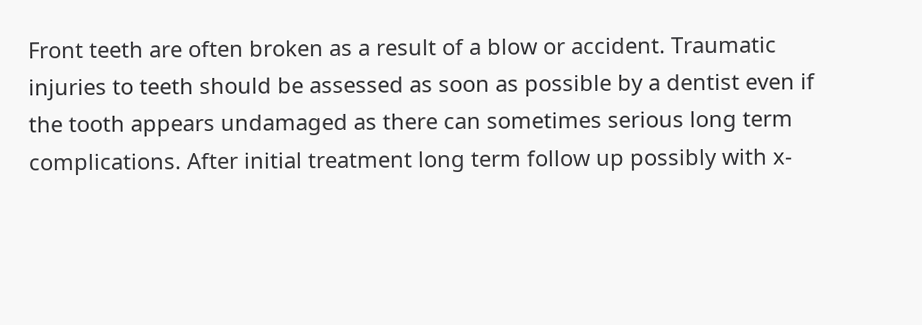Front teeth are often broken as a result of a blow or accident. Traumatic injuries to teeth should be assessed as soon as possible by a dentist even if the tooth appears undamaged as there can sometimes serious long term complications. After initial treatment long term follow up possibly with x-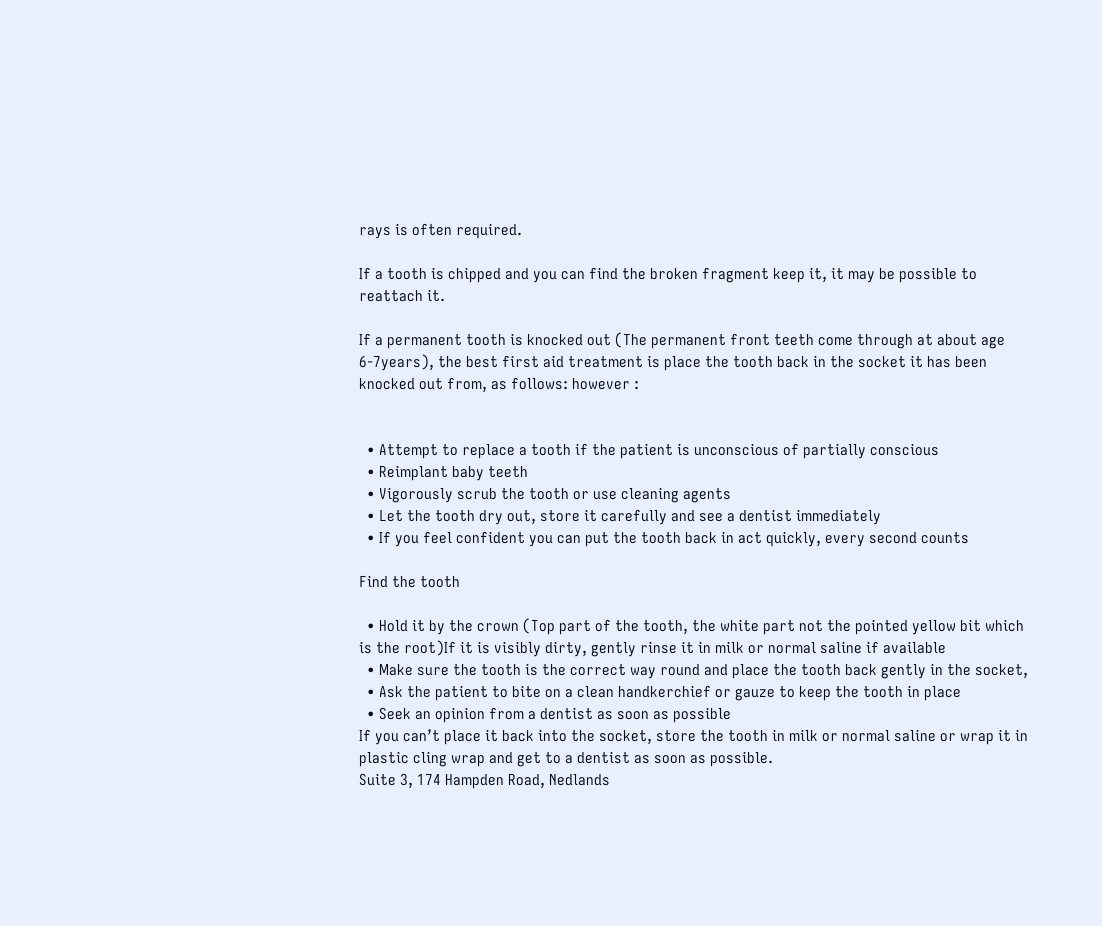rays is often required.

If a tooth is chipped and you can find the broken fragment keep it, it may be possible to reattach it.

If a permanent tooth is knocked out (The permanent front teeth come through at about age 6-7years), the best first aid treatment is place the tooth back in the socket it has been knocked out from, as follows: however :


  • Attempt to replace a tooth if the patient is unconscious of partially conscious
  • Reimplant baby teeth
  • Vigorously scrub the tooth or use cleaning agents
  • Let the tooth dry out, store it carefully and see a dentist immediately
  • If you feel confident you can put the tooth back in act quickly, every second counts

Find the tooth

  • Hold it by the crown (Top part of the tooth, the white part not the pointed yellow bit which is the root)If it is visibly dirty, gently rinse it in milk or normal saline if available
  • Make sure the tooth is the correct way round and place the tooth back gently in the socket,
  • Ask the patient to bite on a clean handkerchief or gauze to keep the tooth in place
  • Seek an opinion from a dentist as soon as possible
If you can’t place it back into the socket, store the tooth in milk or normal saline or wrap it in plastic cling wrap and get to a dentist as soon as possible.
Suite 3, 174 Hampden Road, Nedlands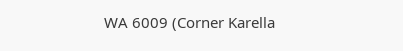WA 6009 (Corner Karella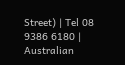Street) | Tel 08 9386 6180 |
Australian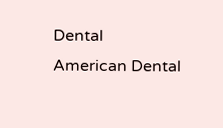Dental
American Dental